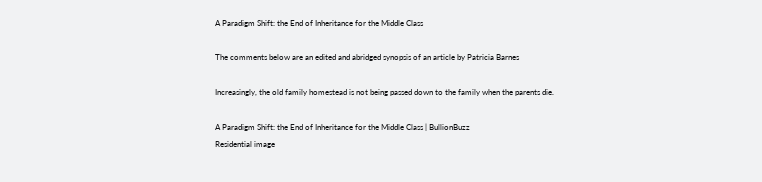A Paradigm Shift: the End of Inheritance for the Middle Class

The comments below are an edited and abridged synopsis of an article by Patricia Barnes

Increasingly, the old family homestead is not being passed down to the family when the parents die.

A Paradigm Shift: the End of Inheritance for the Middle Class | BullionBuzz
Residential image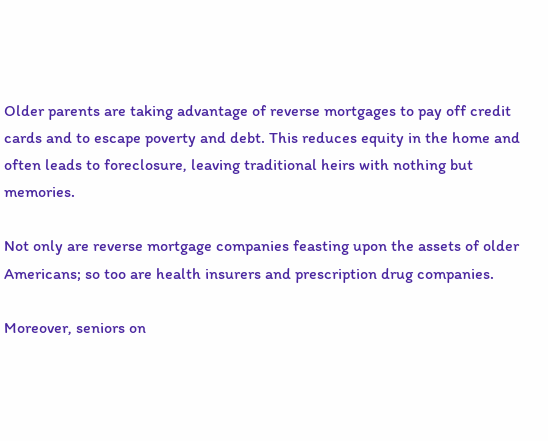Older parents are taking advantage of reverse mortgages to pay off credit cards and to escape poverty and debt. This reduces equity in the home and often leads to foreclosure, leaving traditional heirs with nothing but memories.

Not only are reverse mortgage companies feasting upon the assets of older Americans; so too are health insurers and prescription drug companies.

Moreover, seniors on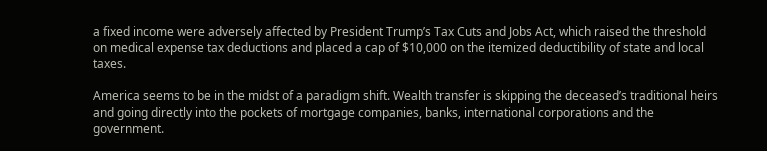a fixed income were adversely affected by President Trump’s Tax Cuts and Jobs Act, which raised the threshold on medical expense tax deductions and placed a cap of $10,000 on the itemized deductibility of state and local taxes.

America seems to be in the midst of a paradigm shift. Wealth transfer is skipping the deceased’s traditional heirs and going directly into the pockets of mortgage companies, banks, international corporations and the government.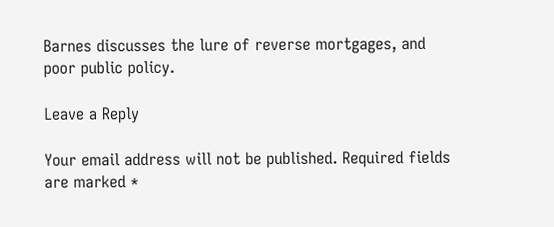Barnes discusses the lure of reverse mortgages, and poor public policy.

Leave a Reply

Your email address will not be published. Required fields are marked *